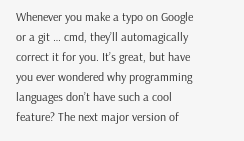Whenever you make a typo on Google or a git … cmd, they’ll automagically correct it for you. It’s great, but have you ever wondered why programming languages don’t have such a cool feature? The next major version of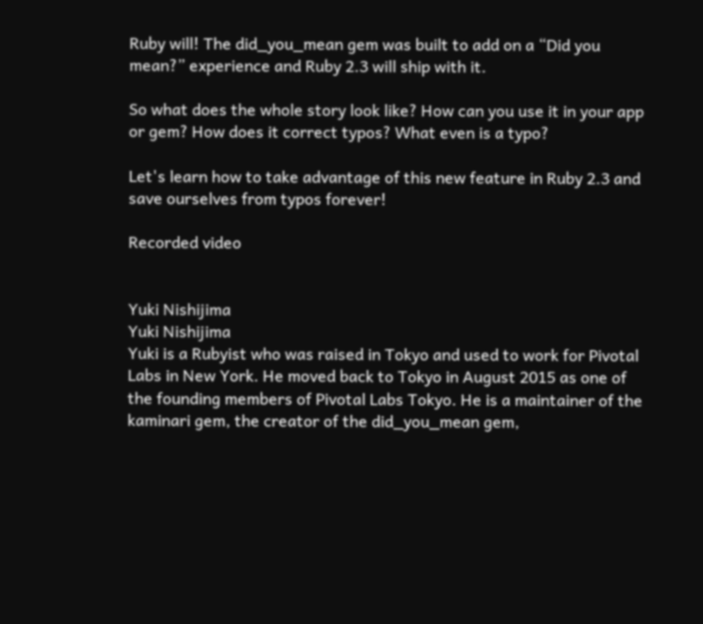Ruby will! The did_you_mean gem was built to add on a “Did you mean?” experience and Ruby 2.3 will ship with it.

So what does the whole story look like? How can you use it in your app or gem? How does it correct typos? What even is a typo?

Let's learn how to take advantage of this new feature in Ruby 2.3 and save ourselves from typos forever!

Recorded video


Yuki Nishijima
Yuki Nishijima
Yuki is a Rubyist who was raised in Tokyo and used to work for Pivotal Labs in New York. He moved back to Tokyo in August 2015 as one of the founding members of Pivotal Labs Tokyo. He is a maintainer of the kaminari gem, the creator of the did_you_mean gem,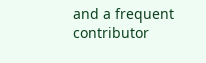and a frequent contributor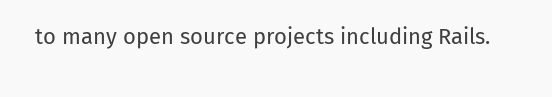to many open source projects including Rails.